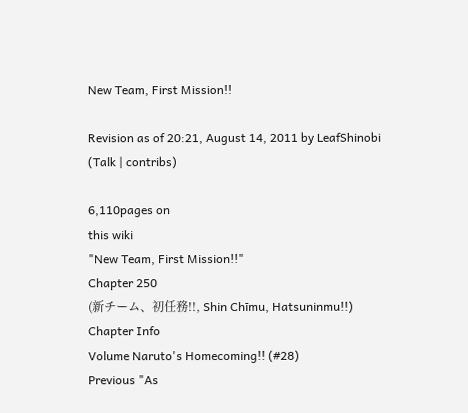New Team, First Mission!!

Revision as of 20:21, August 14, 2011 by LeafShinobi (Talk | contribs)

6,110pages on
this wiki
"New Team, First Mission!!"
Chapter 250
(新チーム、初任務!!, Shin Chīmu, Hatsuninmu!!)
Chapter Info
Volume Naruto's Homecoming!! (#28)
Previous "As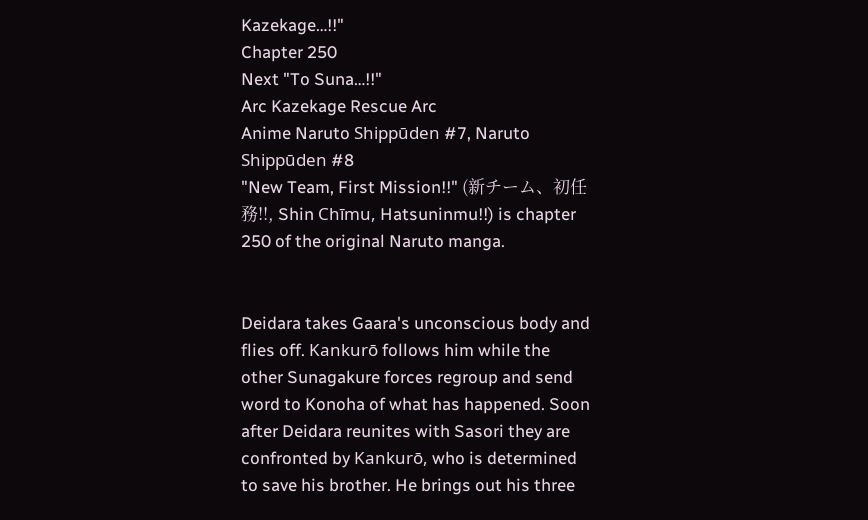Kazekage…!!"
Chapter 250
Next "To Suna…!!"
Arc Kazekage Rescue Arc
Anime Naruto Shippūden #7, Naruto Shippūden #8
"New Team, First Mission!!" (新チーム、初任務!!, Shin Chīmu, Hatsuninmu!!) is chapter 250 of the original Naruto manga.


Deidara takes Gaara's unconscious body and flies off. Kankurō follows him while the other Sunagakure forces regroup and send word to Konoha of what has happened. Soon after Deidara reunites with Sasori they are confronted by Kankurō, who is determined to save his brother. He brings out his three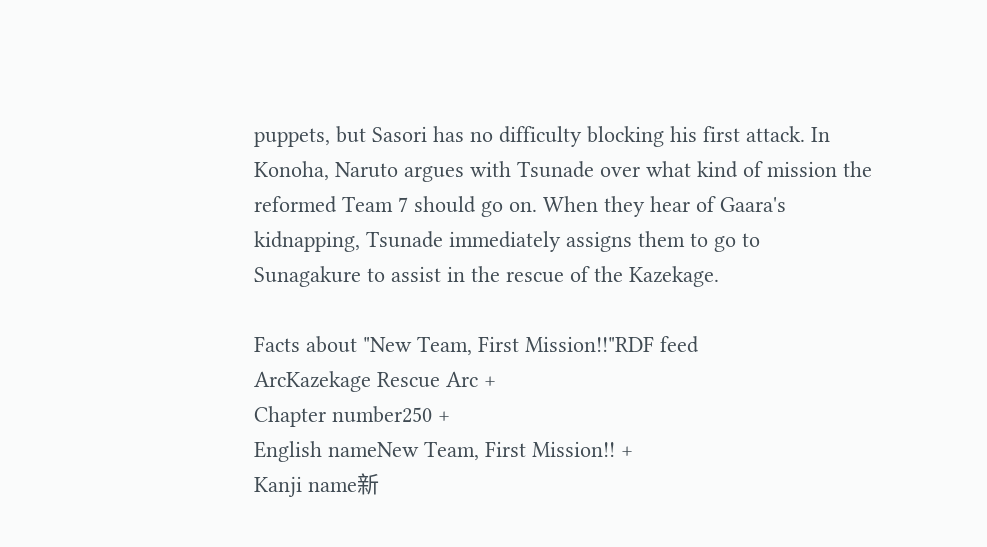puppets, but Sasori has no difficulty blocking his first attack. In Konoha, Naruto argues with Tsunade over what kind of mission the reformed Team 7 should go on. When they hear of Gaara's kidnapping, Tsunade immediately assigns them to go to Sunagakure to assist in the rescue of the Kazekage.

Facts about "New Team, First Mission!!"RDF feed
ArcKazekage Rescue Arc +
Chapter number250 +
English nameNew Team, First Mission!! +
Kanji name新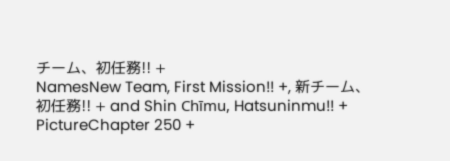チーム、初任務!! +
NamesNew Team, First Mission!! +, 新チーム、初任務!! + and Shin Chīmu, Hatsuninmu!! +
PictureChapter 250 +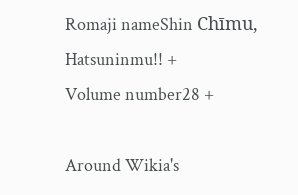Romaji nameShin Chīmu, Hatsuninmu!! +
Volume number28 +

Around Wikia's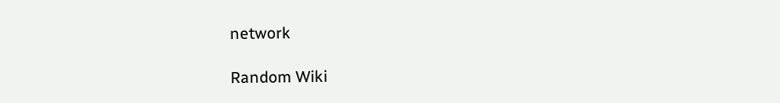network

Random Wiki